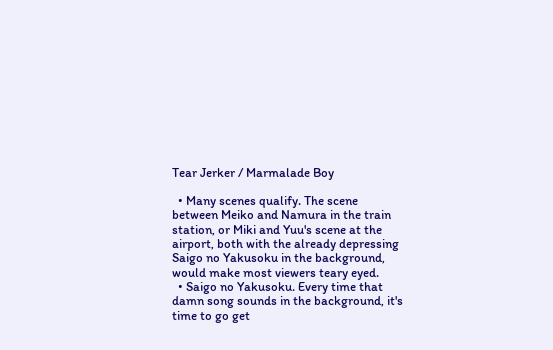Tear Jerker / Marmalade Boy

  • Many scenes qualify. The scene between Meiko and Namura in the train station, or Miki and Yuu's scene at the airport, both with the already depressing Saigo no Yakusoku in the background, would make most viewers teary eyed.
  • Saigo no Yakusoku. Every time that damn song sounds in the background, it's time to go get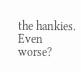the hankies. Even worse?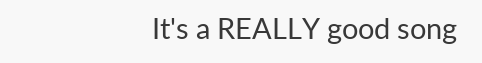It's a REALLY good song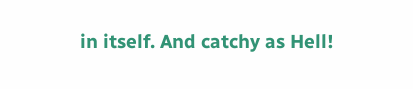in itself. And catchy as Hell!